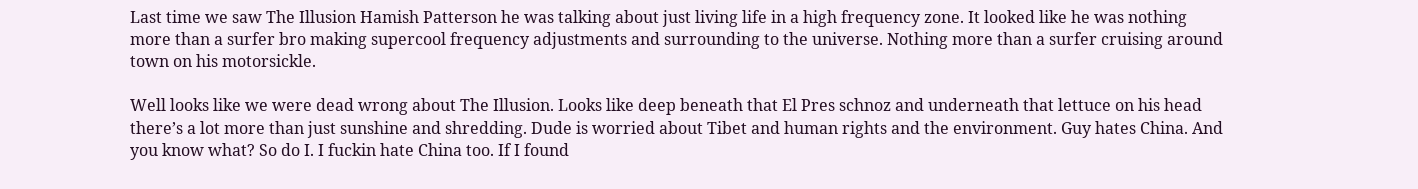Last time we saw The Illusion Hamish Patterson he was talking about just living life in a high frequency zone. It looked like he was nothing more than a surfer bro making supercool frequency adjustments and surrounding to the universe. Nothing more than a surfer cruising around town on his motorsickle.

Well looks like we were dead wrong about The Illusion. Looks like deep beneath that El Pres schnoz and underneath that lettuce on his head there’s a lot more than just sunshine and shredding. Dude is worried about Tibet and human rights and the environment. Guy hates China. And you know what? So do I. I fuckin hate China too. If I found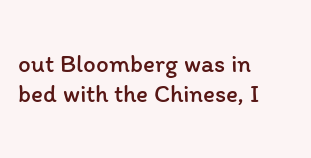out Bloomberg was in bed with the Chinese, I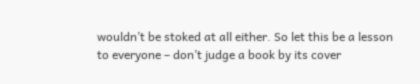wouldn’t be stoked at all either. So let this be a lesson to everyone – don’t judge a book by its cover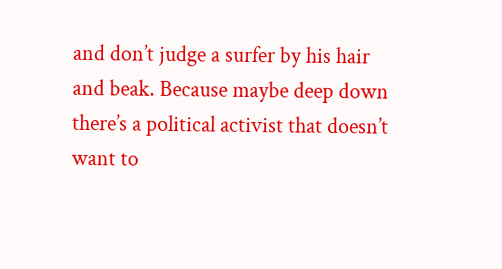and don’t judge a surfer by his hair and beak. Because maybe deep down there’s a political activist that doesn’t want to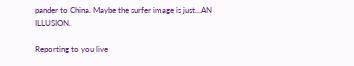pander to China. Maybe the surfer image is just…AN ILLUSION.

Reporting to you live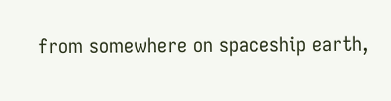from somewhere on spaceship earth,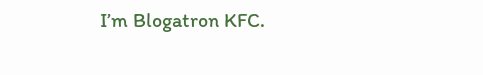I’m Blogatron KFC.